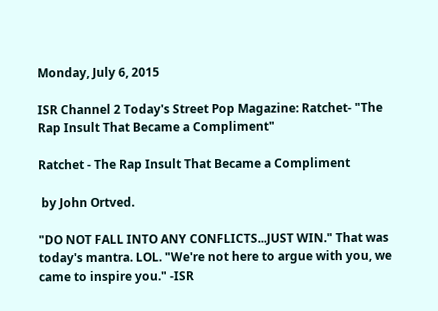Monday, July 6, 2015

ISR Channel 2 Today's Street Pop Magazine: Ratchet- "The Rap Insult That Became a Compliment"

Ratchet - The Rap Insult That Became a Compliment

 by John Ortved.

"DO NOT FALL INTO ANY CONFLICTS...JUST WIN." That was today's mantra. LOL. "We're not here to argue with you, we came to inspire you." -ISR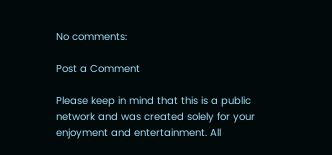No comments:

Post a Comment

Please keep in mind that this is a public network and was created solely for your enjoyment and entertainment. All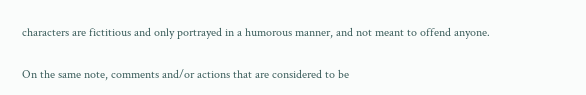characters are fictitious and only portrayed in a humorous manner, and not meant to offend anyone.

On the same note, comments and/or actions that are considered to be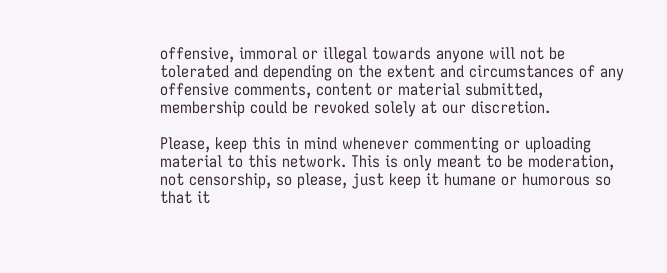offensive, immoral or illegal towards anyone will not be tolerated and depending on the extent and circumstances of any offensive comments, content or material submitted, membership could be revoked solely at our discretion.

Please, keep this in mind whenever commenting or uploading material to this network. This is only meant to be moderation, not censorship, so please, just keep it humane or humorous so that it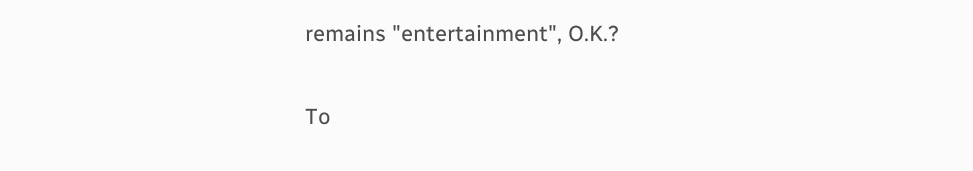remains "entertainment", O.K.?

To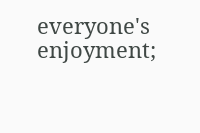everyone's enjoyment;